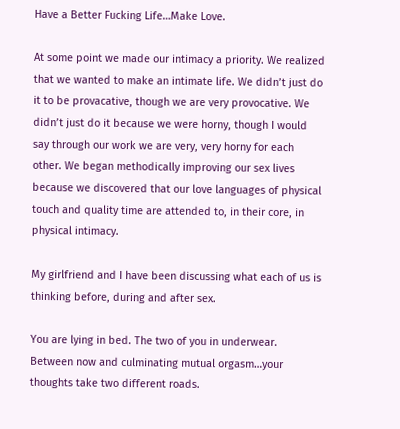Have a Better Fucking Life…Make Love.

At some point we made our intimacy a priority. We realized that we wanted to make an intimate life. We didn’t just do it to be provacative, though we are very provocative. We didn’t just do it because we were horny, though I would say through our work we are very, very horny for each other. We began methodically improving our sex lives because we discovered that our love languages of physical touch and quality time are attended to, in their core, in physical intimacy.

My girlfriend and I have been discussing what each of us is thinking before, during and after sex.

You are lying in bed. The two of you in underwear. Between now and culminating mutual orgasm…your thoughts take two different roads.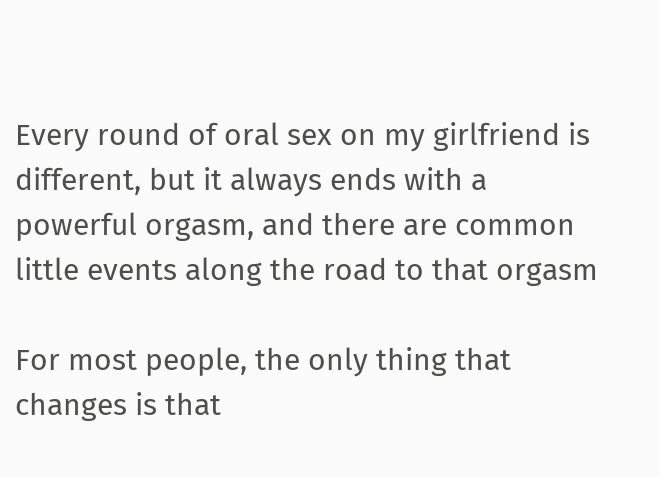Every round of oral sex on my girlfriend is different, but it always ends with a powerful orgasm, and there are common little events along the road to that orgasm

For most people, the only thing that changes is that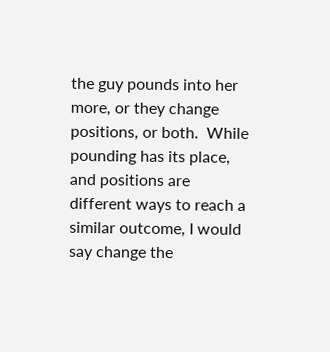the guy pounds into her more, or they change positions, or both.  While pounding has its place, and positions are different ways to reach a similar outcome, I would say change the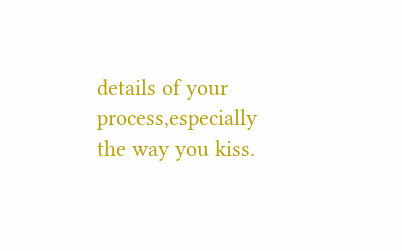details of your process,especially the way you kiss.